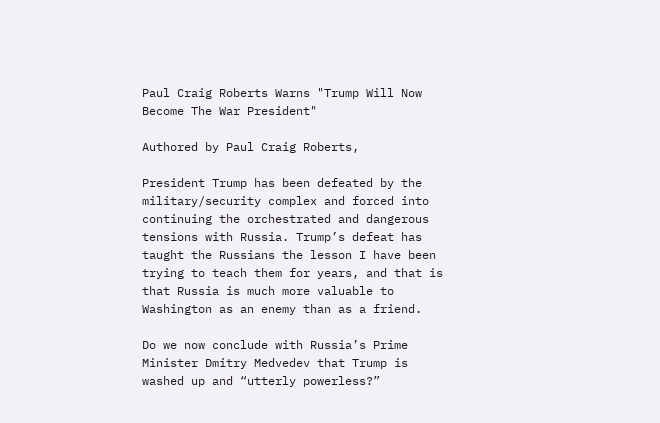Paul Craig Roberts Warns "Trump Will Now Become The War President"

Authored by Paul Craig Roberts,

President Trump has been defeated by the military/security complex and forced into continuing the orchestrated and dangerous tensions with Russia. Trump’s defeat has taught the Russians the lesson I have been trying to teach them for years, and that is that Russia is much more valuable to Washington as an enemy than as a friend.

Do we now conclude with Russia’s Prime Minister Dmitry Medvedev that Trump is washed up and “utterly powerless?”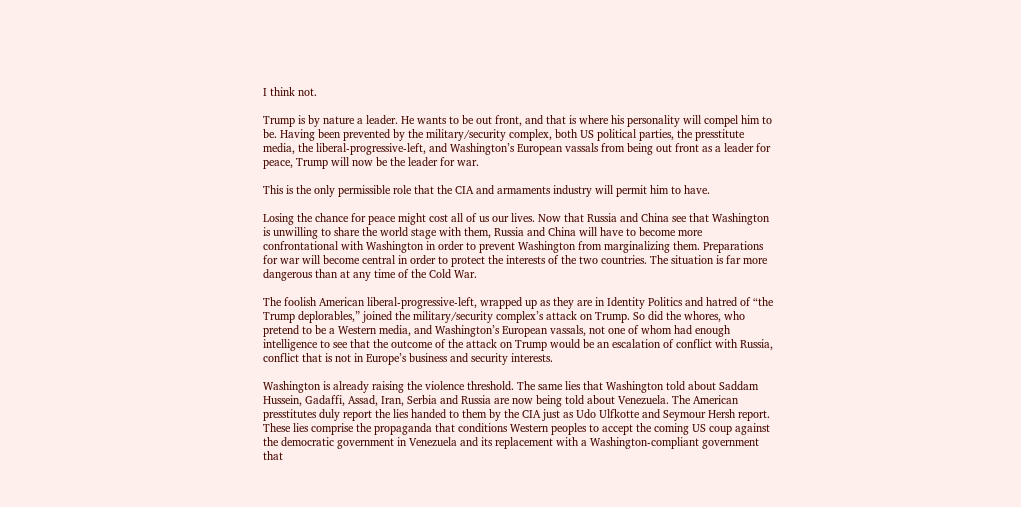I think not.

Trump is by nature a leader. He wants to be out front, and that is where his personality will compel him to be. Having been prevented by the military/security complex, both US political parties, the presstitute media, the liberal-progressive-left, and Washington’s European vassals from being out front as a leader for peace, Trump will now be the leader for war.

This is the only permissible role that the CIA and armaments industry will permit him to have.

Losing the chance for peace might cost all of us our lives. Now that Russia and China see that Washington is unwilling to share the world stage with them, Russia and China will have to become more confrontational with Washington in order to prevent Washington from marginalizing them. Preparations for war will become central in order to protect the interests of the two countries. The situation is far more dangerous than at any time of the Cold War.

The foolish American liberal-progressive-left, wrapped up as they are in Identity Politics and hatred of “the Trump deplorables,” joined the military/security complex’s attack on Trump. So did the whores, who pretend to be a Western media, and Washington’s European vassals, not one of whom had enough intelligence to see that the outcome of the attack on Trump would be an escalation of conflict with Russia, conflict that is not in Europe’s business and security interests.

Washington is already raising the violence threshold. The same lies that Washington told about Saddam Hussein, Gadaffi, Assad, Iran, Serbia and Russia are now being told about Venezuela. The American presstitutes duly report the lies handed to them by the CIA just as Udo Ulfkotte and Seymour Hersh report. These lies comprise the propaganda that conditions Western peoples to accept the coming US coup against the democratic government in Venezuela and its replacement with a Washington-compliant government that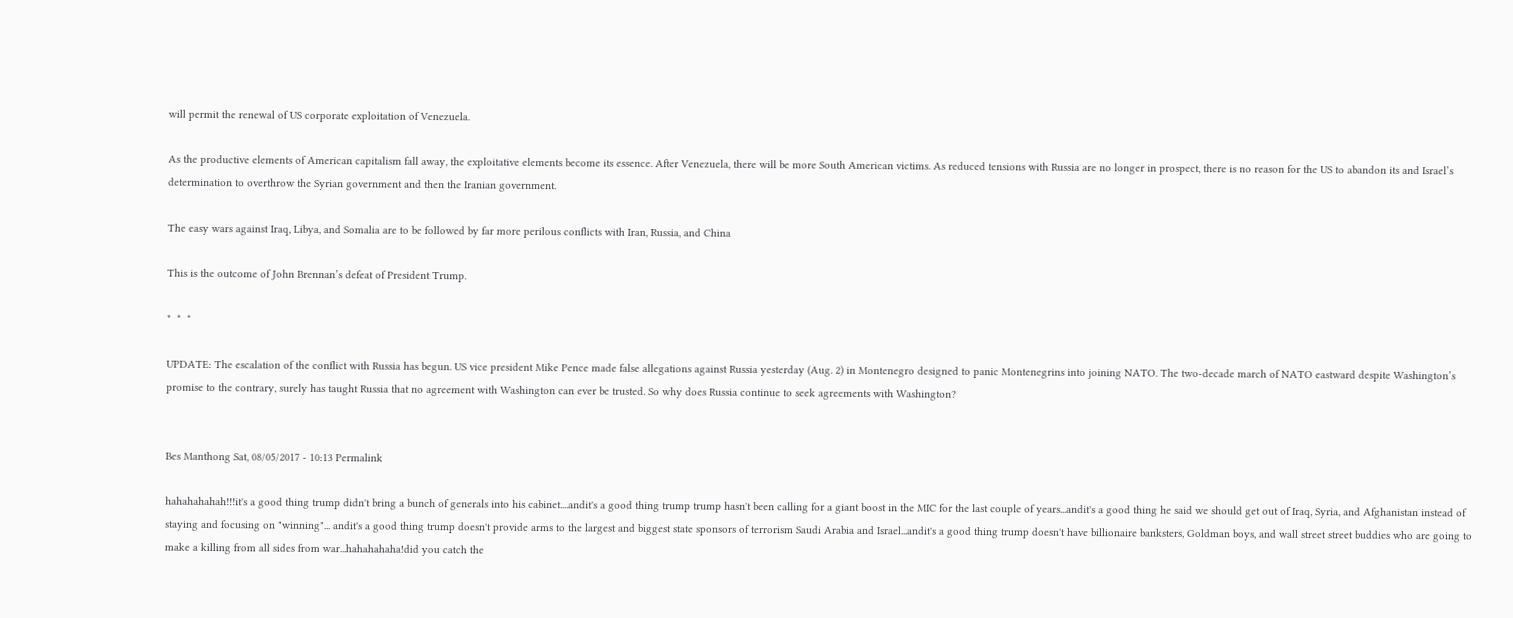will permit the renewal of US corporate exploitation of Venezuela.

As the productive elements of American capitalism fall away, the exploitative elements become its essence. After Venezuela, there will be more South American victims. As reduced tensions with Russia are no longer in prospect, there is no reason for the US to abandon its and Israel’s determination to overthrow the Syrian government and then the Iranian government.

The easy wars against Iraq, Libya, and Somalia are to be followed by far more perilous conflicts with Iran, Russia, and China

This is the outcome of John Brennan’s defeat of President Trump.

*  *  *

UPDATE: The escalation of the conflict with Russia has begun. US vice president Mike Pence made false allegations against Russia yesterday (Aug. 2) in Montenegro designed to panic Montenegrins into joining NATO. The two-decade march of NATO eastward despite Washington’s promise to the contrary, surely has taught Russia that no agreement with Washington can ever be trusted. So why does Russia continue to seek agreements with Washington?


Bes Manthong Sat, 08/05/2017 - 10:13 Permalink

hahahahahah!!!it's a good thing trump didn't bring a bunch of generals into his cabinet....andit's a good thing trump trump hasn't been calling for a giant boost in the MIC for the last couple of years...andit's a good thing he said we should get out of Iraq, Syria, and Afghanistan instead of staying and focusing on "winning"... andit's a good thing trump doesn't provide arms to the largest and biggest state sponsors of terrorism Saudi Arabia and Israel...andit's a good thing trump doesn't have billionaire banksters, Goldman boys, and wall street street buddies who are going to make a killing from all sides from war...hahahahaha!did you catch the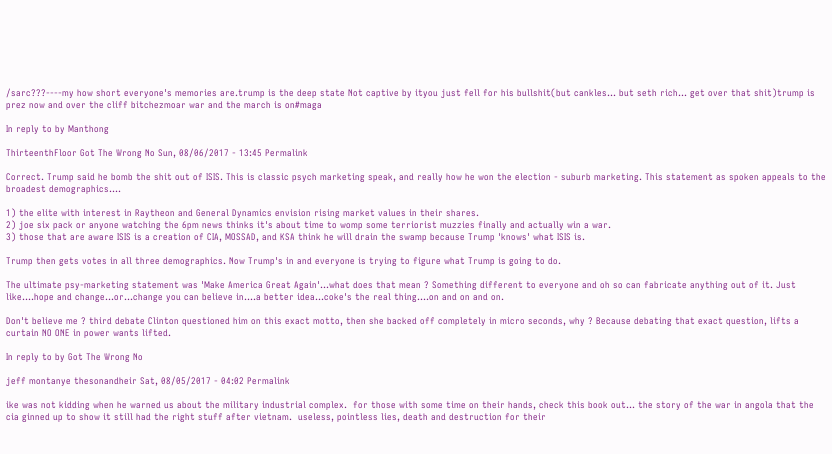/sarc???----my how short everyone's memories are.trump is the deep state Not captive by ityou just fell for his bullshit(but cankles... but seth rich... get over that shit)trump is prez now and over the cliff bitchezmoar war and the march is on#maga

In reply to by Manthong

ThirteenthFloor Got The Wrong No Sun, 08/06/2017 - 13:45 Permalink

Correct. Trump said he bomb the shit out of ISIS. This is classic psych marketing speak, and really how he won the election - suburb marketing. This statement as spoken appeals to the broadest demographics....

1) the elite with interest in Raytheon and General Dynamics envision rising market values in their shares.
2) joe six pack or anyone watching the 6pm news thinks it's about time to womp some terriorist muzzies finally and actually win a war.
3) those that are aware ISIS is a creation of CIA, MOSSAD, and KSA think he will drain the swamp because Trump 'knows' what ISIS is.

Trump then gets votes in all three demographics. Now Trump's in and everyone is trying to figure what Trump is going to do.

The ultimate psy-marketing statement was 'Make America Great Again'...what does that mean ? Something different to everyone and oh so can fabricate anything out of it. Just like....hope and change...or...change you can believe in....a better idea...coke's the real thing....on and on and on.

Don't believe me ? third debate Clinton questioned him on this exact motto, then she backed off completely in micro seconds, why ? Because debating that exact question, lifts a curtain NO ONE in power wants lifted.

In reply to by Got The Wrong No

jeff montanye thesonandheir Sat, 08/05/2017 - 04:02 Permalink

ike was not kidding when he warned us about the military industrial complex.  for those with some time on their hands, check this book out… the story of the war in angola that the cia ginned up to show it still had the right stuff after vietnam.  useless, pointless lies, death and destruction for their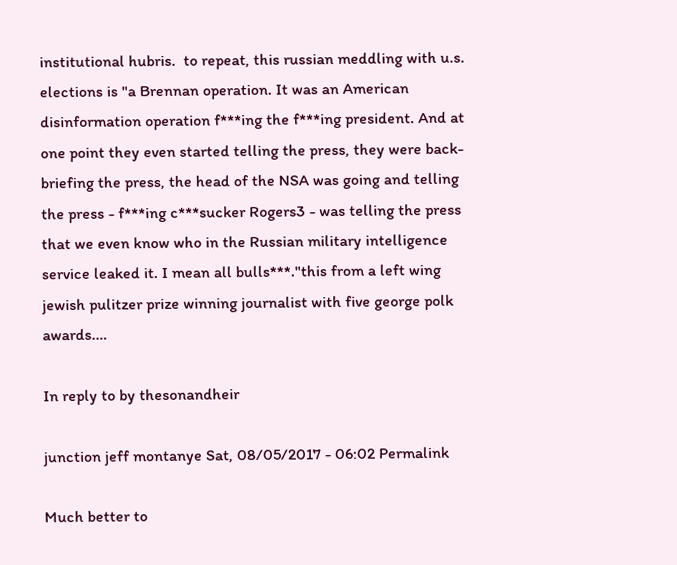institutional hubris.  to repeat, this russian meddling with u.s. elections is "a Brennan operation. It was an American disinformation operation f***ing the f***ing president. And at one point they even started telling the press, they were back-briefing the press, the head of the NSA was going and telling the press - f***ing c***sucker Rogers3 - was telling the press that we even know who in the Russian military intelligence service leaked it. I mean all bulls***."this from a left wing jewish pulitzer prize winning journalist with five george polk awards.…

In reply to by thesonandheir

junction jeff montanye Sat, 08/05/2017 - 06:02 Permalink

Much better to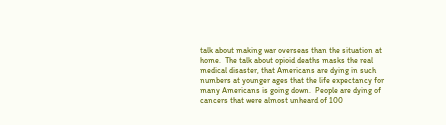talk about making war overseas than the situation at home.  The talk about opioid deaths masks the real medical disaster, that Americans are dying in such numbers at younger ages that the life expectancy for many Americans is going down.  People are dying of cancers that were almost unheard of 100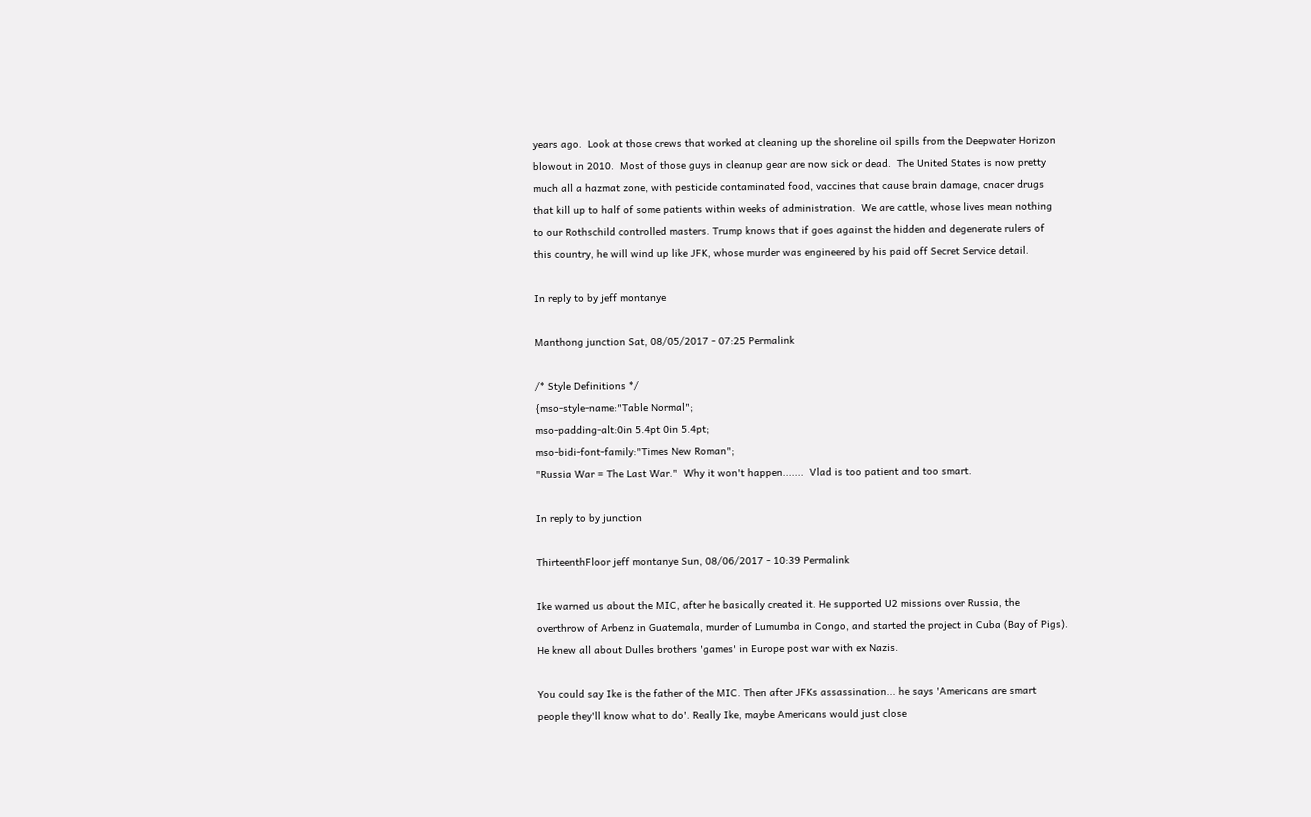years ago.  Look at those crews that worked at cleaning up the shoreline oil spills from the Deepwater Horizon blowout in 2010.  Most of those guys in cleanup gear are now sick or dead.  The United States is now pretty much all a hazmat zone, with pesticide contaminated food, vaccines that cause brain damage, cnacer drugs that kill up to half of some patients within weeks of administration.  We are cattle, whose lives mean nothing to our Rothschild controlled masters. Trump knows that if goes against the hidden and degenerate rulers of this country, he will wind up like JFK, whose murder was engineered by his paid off Secret Service detail.

In reply to by jeff montanye

Manthong junction Sat, 08/05/2017 - 07:25 Permalink

/* Style Definitions */
{mso-style-name:"Table Normal";
mso-padding-alt:0in 5.4pt 0in 5.4pt;
mso-bidi-font-family:"Times New Roman";
"Russia War = The Last War."  Why it won't happen.......  Vlad is too patient and too smart.

In reply to by junction

ThirteenthFloor jeff montanye Sun, 08/06/2017 - 10:39 Permalink

Ike warned us about the MIC, after he basically created it. He supported U2 missions over Russia, the overthrow of Arbenz in Guatemala, murder of Lumumba in Congo, and started the project in Cuba (Bay of Pigs). He knew all about Dulles brothers 'games' in Europe post war with ex Nazis.

You could say Ike is the father of the MIC. Then after JFKs assassination... he says 'Americans are smart people they'll know what to do'. Really Ike, maybe Americans would just close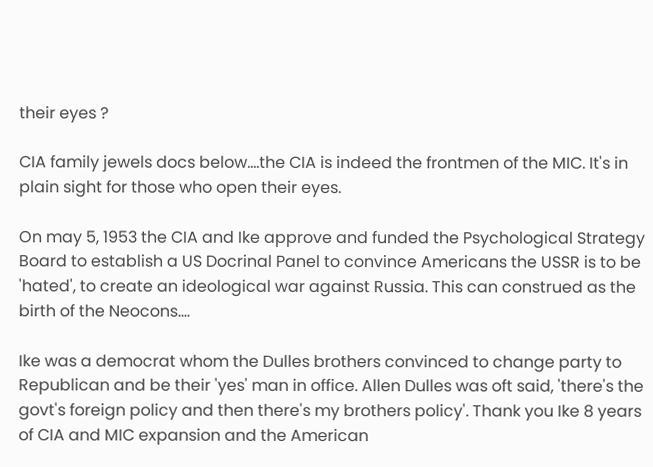their eyes ?

CIA family jewels docs below....the CIA is indeed the frontmen of the MIC. It's in plain sight for those who open their eyes.

On may 5, 1953 the CIA and Ike approve and funded the Psychological Strategy Board to establish a US Docrinal Panel to convince Americans the USSR is to be 'hated', to create an ideological war against Russia. This can construed as the birth of the Neocons.…

Ike was a democrat whom the Dulles brothers convinced to change party to Republican and be their 'yes' man in office. Allen Dulles was oft said, 'there's the govt's foreign policy and then there's my brothers policy'. Thank you Ike 8 years of CIA and MIC expansion and the American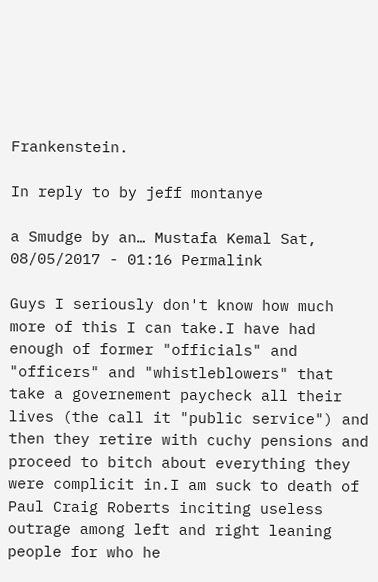Frankenstein.

In reply to by jeff montanye

a Smudge by an… Mustafa Kemal Sat, 08/05/2017 - 01:16 Permalink

Guys I seriously don't know how much more of this I can take.I have had enough of former "officials" and "officers" and "whistleblowers" that take a governement paycheck all their lives (the call it "public service") and then they retire with cuchy pensions and proceed to bitch about everything they were complicit in.I am suck to death of Paul Craig Roberts inciting useless outrage among left and right leaning people for who he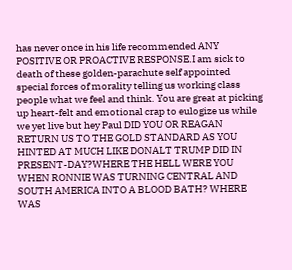has never once in his life recommended ANY POSITIVE OR PROACTIVE RESPONSE.I am sick to death of these golden-parachute self appointed special forces of morality telling us working class people what we feel and think. You are great at picking up heart-felt and emotional crap to eulogize us while we yet live but hey Paul DID YOU OR REAGAN RETURN US TO THE GOLD STANDARD AS YOU HINTED AT MUCH LIKE DONALT TRUMP DID IN PRESENT-DAY?WHERE THE HELL WERE YOU WHEN RONNIE WAS TURNING CENTRAL AND SOUTH AMERICA INTO A BLOOD BATH? WHERE WAS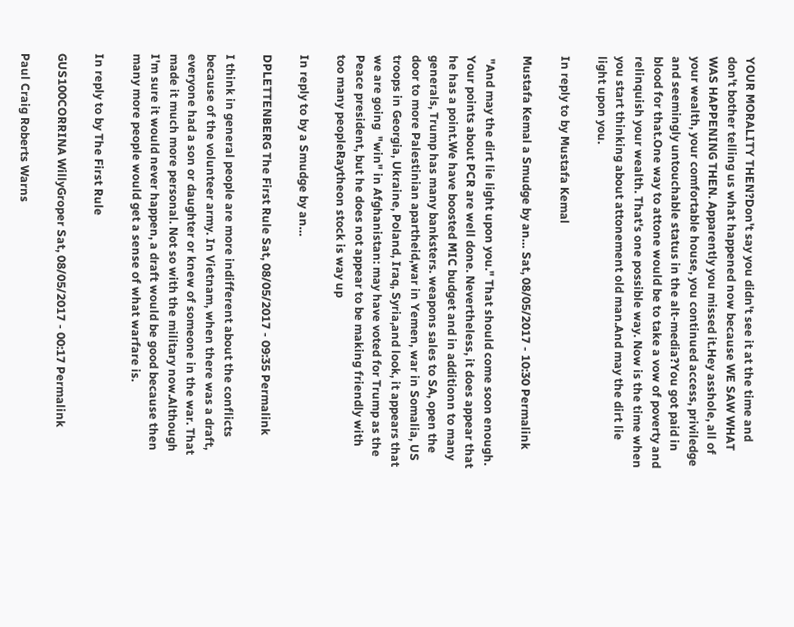YOUR MORALITY THEN?Don't say you didn't see it at the time and don't bother telling us what happened now because WE SAW WHAT WAS HAPPENING THEN. Apparently you missed it.Hey asshole, all of your wealth, your comfortable house, you continued access, priviledge and seemingly untouchable status in the alt-media?You got paid in blood for that.One way to attone would be to take a vow of poverty and relinquish your wealth. That's one possible way. Now is the time when you start thinking about attonement old man.And may the dirt lie light upon you.

In reply to by Mustafa Kemal

Mustafa Kemal a Smudge by an… Sat, 08/05/2017 - 10:30 Permalink

 "And may the dirt lie light upon you." That should come soon enough. Your points about PCR are well done. Nevertheless, it does appear that he has a point.We have boosted MIC budget and in additionn to many generals, Trump has many banksters. weapons sales to SA, open the door to more Palestinian apartheid,war in Yemen, war in Somalia, US troops in Georgia, Ukraine, Poland, Iraq, Syria,and look, it appears that we are going  "win" in Afghanistan: may have voted for Trump as the Peace president, but he does not appear to be making friendly with too many peopleRaytheon stock is way up

In reply to by a Smudge by an…

DPLETTENBERG The First Rule Sat, 08/05/2017 - 09:35 Permalink

I think in general people are more indifferent about the conflicts because of the volunteer army. In Vietnam, when there was a draft, everyone had a son or daughter or knew of someone in the war. That made it much more personal. Not so with the military now.Although I'm sure it would never happen, a draft would be good because then many more people would get a sense of what warfare is.

In reply to by The First Rule

GUS100CORRINA WillyGroper Sat, 08/05/2017 - 00:17 Permalink

Paul Craig Roberts Warns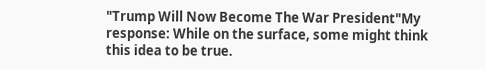"Trump Will Now Become The War President"My response: While on the surface, some might think this idea to be true.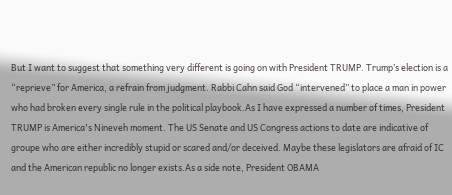But I want to suggest that something very different is going on with President TRUMP. Trump’s election is a “reprieve” for America, a refrain from judgment. Rabbi Cahn said God “intervened” to place a man in power who had broken every single rule in the political playbook.As I have expressed a number of times, President TRUMP is America's Nineveh moment. The US Senate and US Congress actions to date are indicative of groupe who are either incredibly stupid or scared and/or deceived. Maybe these legislators are afraid of IC and the American republic no longer exists.As a side note, President OBAMA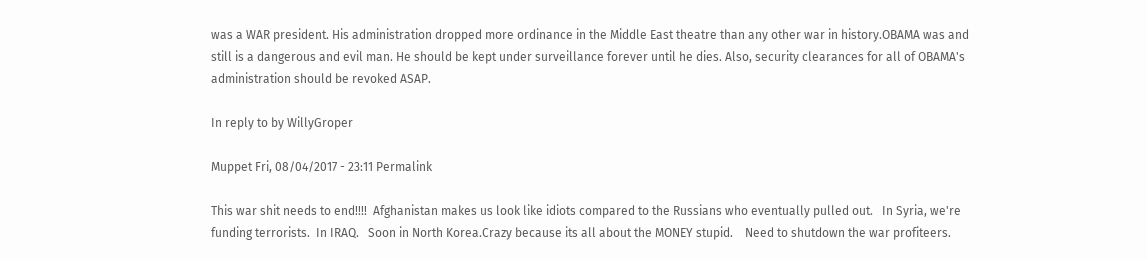was a WAR president. His administration dropped more ordinance in the Middle East theatre than any other war in history.OBAMA was and still is a dangerous and evil man. He should be kept under surveillance forever until he dies. Also, security clearances for all of OBAMA's administration should be revoked ASAP.

In reply to by WillyGroper

Muppet Fri, 08/04/2017 - 23:11 Permalink

This war shit needs to end!!!!  Afghanistan makes us look like idiots compared to the Russians who eventually pulled out.   In Syria, we're funding terrorists.  In IRAQ.   Soon in North Korea.Crazy because its all about the MONEY stupid.    Need to shutdown the war profiteers.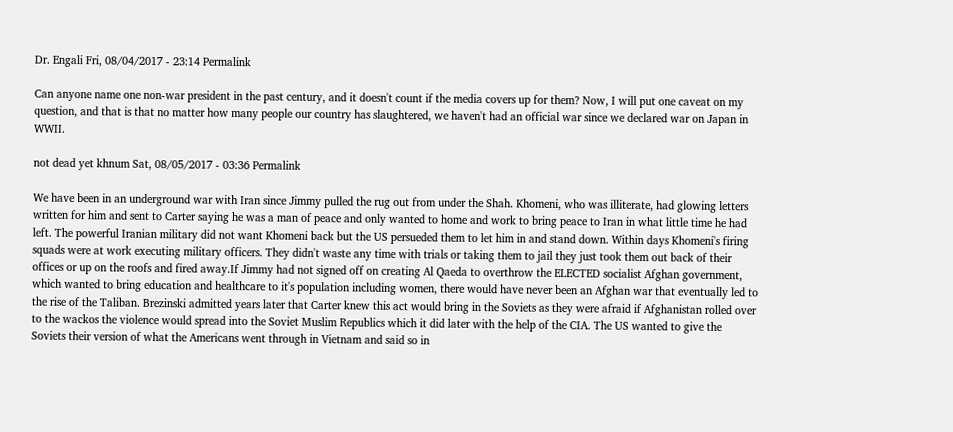Dr. Engali Fri, 08/04/2017 - 23:14 Permalink

Can anyone name one non-war president in the past century, and it doesn't count if the media covers up for them? Now, I will put one caveat on my question, and that is that no matter how many people our country has slaughtered, we haven't had an official war since we declared war on Japan in WWII.

not dead yet khnum Sat, 08/05/2017 - 03:36 Permalink

We have been in an underground war with Iran since Jimmy pulled the rug out from under the Shah. Khomeni, who was illiterate, had glowing letters written for him and sent to Carter saying he was a man of peace and only wanted to home and work to bring peace to Iran in what little time he had left. The powerful Iranian military did not want Khomeni back but the US persueded them to let him in and stand down. Within days Khomeni's firing squads were at work executing military officers. They didn't waste any time with trials or taking them to jail they just took them out back of their offices or up on the roofs and fired away.If Jimmy had not signed off on creating Al Qaeda to overthrow the ELECTED socialist Afghan government, which wanted to bring education and healthcare to it's population including women, there would have never been an Afghan war that eventually led to the rise of the Taliban. Brezinski admitted years later that Carter knew this act would bring in the Soviets as they were afraid if Afghanistan rolled over to the wackos the violence would spread into the Soviet Muslim Republics which it did later with the help of the CIA. The US wanted to give the Soviets their version of what the Americans went through in Vietnam and said so in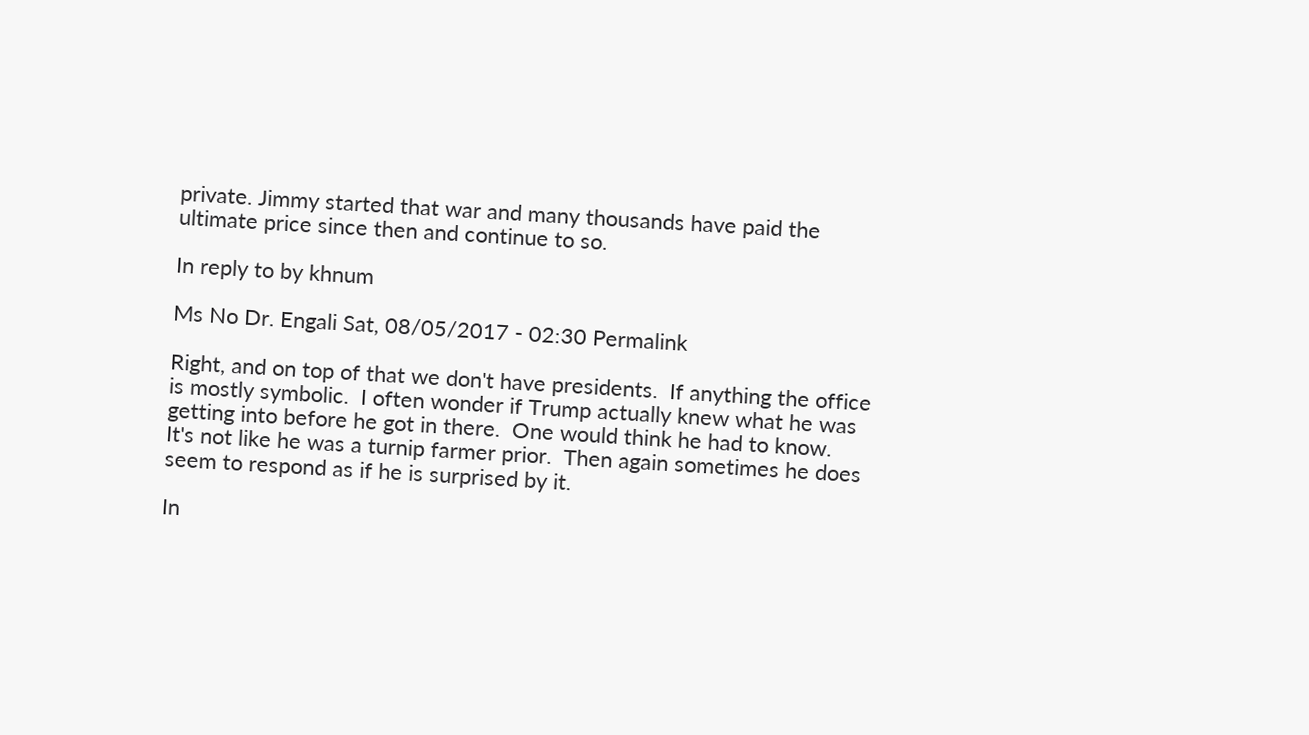private. Jimmy started that war and many thousands have paid the ultimate price since then and continue to so.

In reply to by khnum

Ms No Dr. Engali Sat, 08/05/2017 - 02:30 Permalink

Right, and on top of that we don't have presidents.  If anything the office is mostly symbolic.  I often wonder if Trump actually knew what he was getting into before he got in there.  One would think he had to know.  It's not like he was a turnip farmer prior.  Then again sometimes he does seem to respond as if he is surprised by it.

In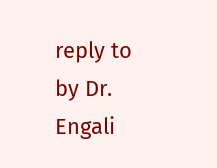reply to by Dr. Engali